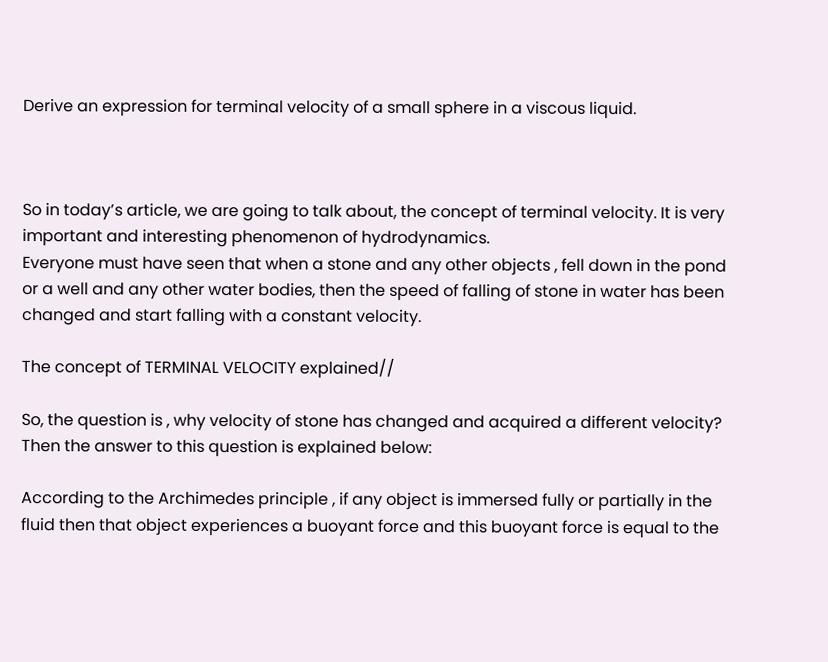Derive an expression for terminal velocity of a small sphere in a viscous liquid.



So in today’s article, we are going to talk about, the concept of terminal velocity. It is very important and interesting phenomenon of hydrodynamics.
Everyone must have seen that when a stone and any other objects , fell down in the pond or a well and any other water bodies, then the speed of falling of stone in water has been changed and start falling with a constant velocity.

The concept of TERMINAL VELOCITY explained//

So, the question is , why velocity of stone has changed and acquired a different velocity?
Then the answer to this question is explained below:

According to the Archimedes principle , if any object is immersed fully or partially in the fluid then that object experiences a buoyant force and this buoyant force is equal to the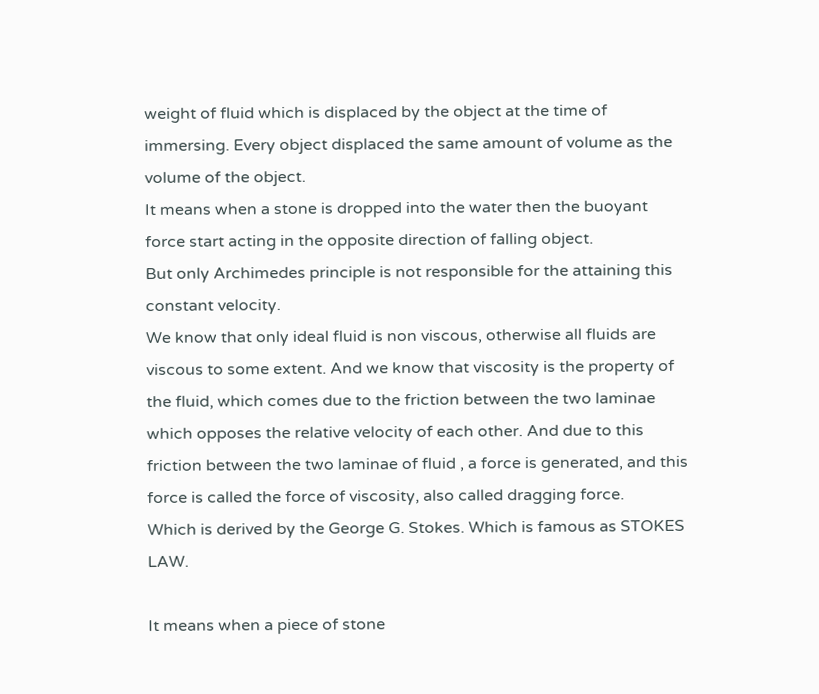weight of fluid which is displaced by the object at the time of immersing. Every object displaced the same amount of volume as the volume of the object.
It means when a stone is dropped into the water then the buoyant force start acting in the opposite direction of falling object.
But only Archimedes principle is not responsible for the attaining this constant velocity.
We know that only ideal fluid is non viscous, otherwise all fluids are viscous to some extent. And we know that viscosity is the property of the fluid, which comes due to the friction between the two laminae which opposes the relative velocity of each other. And due to this friction between the two laminae of fluid , a force is generated, and this force is called the force of viscosity, also called dragging force.
Which is derived by the George G. Stokes. Which is famous as STOKES LAW.

It means when a piece of stone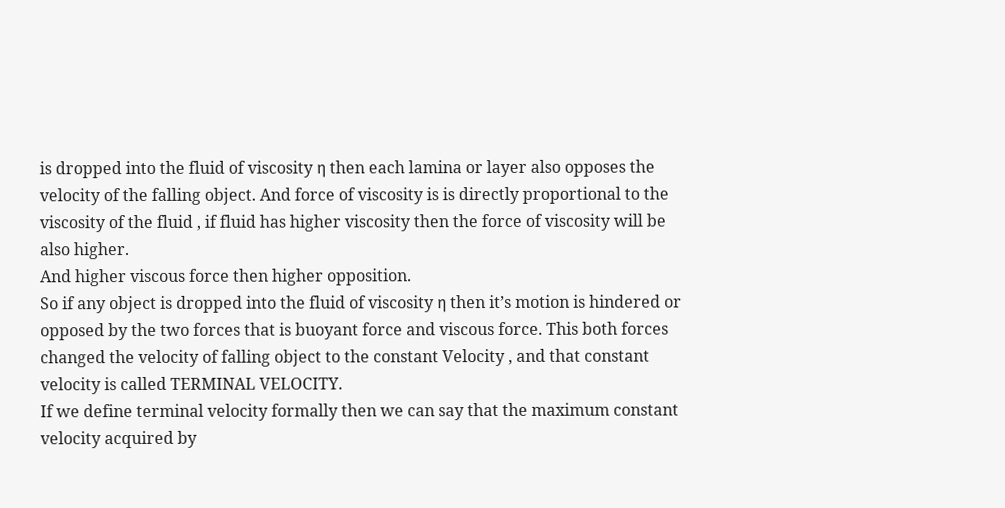is dropped into the fluid of viscosity η then each lamina or layer also opposes the velocity of the falling object. And force of viscosity is is directly proportional to the viscosity of the fluid , if fluid has higher viscosity then the force of viscosity will be also higher.
And higher viscous force then higher opposition.
So if any object is dropped into the fluid of viscosity η then it’s motion is hindered or opposed by the two forces that is buoyant force and viscous force. This both forces changed the velocity of falling object to the constant Velocity , and that constant velocity is called TERMINAL VELOCITY.
If we define terminal velocity formally then we can say that the maximum constant velocity acquired by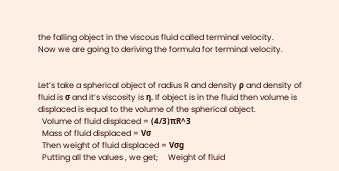the falling object in the viscous fluid called terminal velocity.
Now we are going to deriving the formula for terminal velocity.


Let’s take a spherical object of radius R and density ρ and density of fluid is σ and it’s viscosity is η. If object is in the fluid then volume is displaced is equal to the volume of the spherical object.
  Volume of fluid displaced = (4/3)πR^3
  Mass of fluid displaced = Vσ
  Then weight of fluid displaced = Vσg
  Putting all the values , we get;     Weight of fluid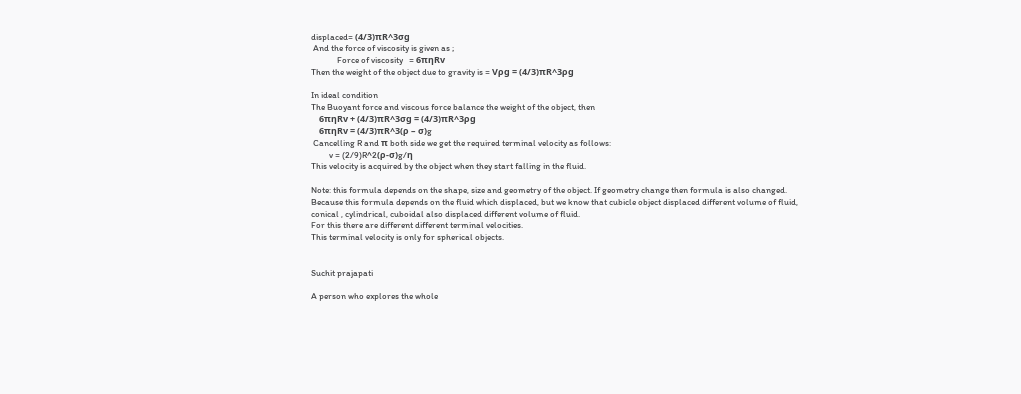displaced= (4/3)πR^3σg
 And the force of viscosity is given as ;
             Force of viscosity   = 6πηRv
Then the weight of the object due to gravity is = Vρg = (4/3)πR^3ρg

In ideal condition
The Buoyant force and viscous force balance the weight of the object, then
    6πηRv + (4/3)πR^3σg = (4/3)πR^3ρg
    6πηRv = (4/3)πR^3(ρ – σ)g
 Cancelling R and π both side we get the required terminal velocity as follows:
         v = (2/9)R^2(ρ-σ)g/η
This velocity is acquired by the object when they start falling in the fluid.

Note: this formula depends on the shape, size and geometry of the object. If geometry change then formula is also changed. Because this formula depends on the fluid which displaced, but we know that cubicle object displaced different volume of fluid, conical , cylindrical, cuboidal also displaced different volume of fluid.
For this there are different different terminal velocities.
This terminal velocity is only for spherical objects.


Suchit prajapati

A person who explores the whole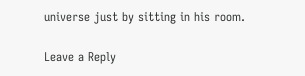universe just by sitting in his room.

Leave a Reply